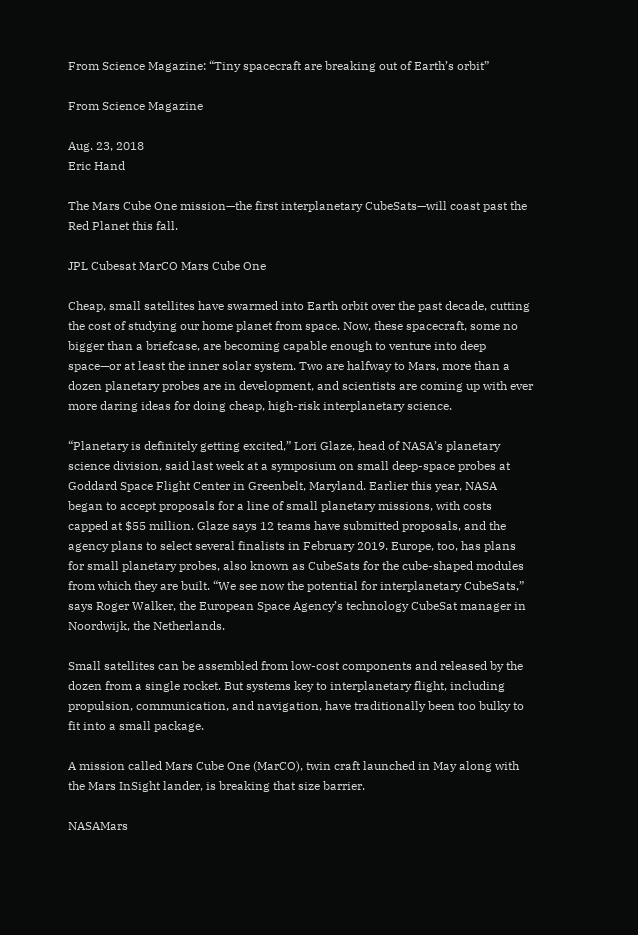From Science Magazine: “Tiny spacecraft are breaking out of Earth’s orbit”

From Science Magazine

Aug. 23, 2018
Eric Hand

The Mars Cube One mission—the first interplanetary CubeSats—will coast past the Red Planet this fall.

JPL Cubesat MarCO Mars Cube One

Cheap, small satellites have swarmed into Earth orbit over the past decade, cutting the cost of studying our home planet from space. Now, these spacecraft, some no bigger than a briefcase, are becoming capable enough to venture into deep space—or at least the inner solar system. Two are halfway to Mars, more than a dozen planetary probes are in development, and scientists are coming up with ever more daring ideas for doing cheap, high-risk interplanetary science.

“Planetary is definitely getting excited,” Lori Glaze, head of NASA’s planetary science division, said last week at a symposium on small deep-space probes at Goddard Space Flight Center in Greenbelt, Maryland. Earlier this year, NASA began to accept proposals for a line of small planetary missions, with costs capped at $55 million. Glaze says 12 teams have submitted proposals, and the agency plans to select several finalists in February 2019. Europe, too, has plans for small planetary probes, also known as CubeSats for the cube-shaped modules from which they are built. “We see now the potential for interplanetary CubeSats,” says Roger Walker, the European Space Agency’s technology CubeSat manager in Noordwijk, the Netherlands.

Small satellites can be assembled from low-cost components and released by the dozen from a single rocket. But systems key to interplanetary flight, including propulsion, communication, and navigation, have traditionally been too bulky to fit into a small package.

A mission called Mars Cube One (MarCO), twin craft launched in May along with the Mars InSight lander, is breaking that size barrier.

NASAMars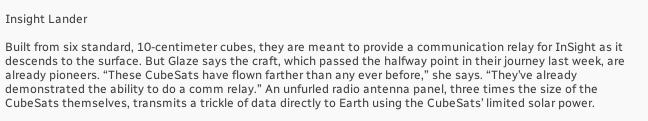Insight Lander

Built from six standard, 10-centimeter cubes, they are meant to provide a communication relay for InSight as it descends to the surface. But Glaze says the craft, which passed the halfway point in their journey last week, are already pioneers. “These CubeSats have flown farther than any ever before,” she says. “They’ve already demonstrated the ability to do a comm relay.” An unfurled radio antenna panel, three times the size of the CubeSats themselves, transmits a trickle of data directly to Earth using the CubeSats’ limited solar power.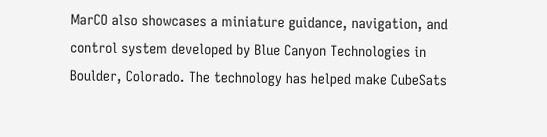MarCO also showcases a miniature guidance, navigation, and control system developed by Blue Canyon Technologies in Boulder, Colorado. The technology has helped make CubeSats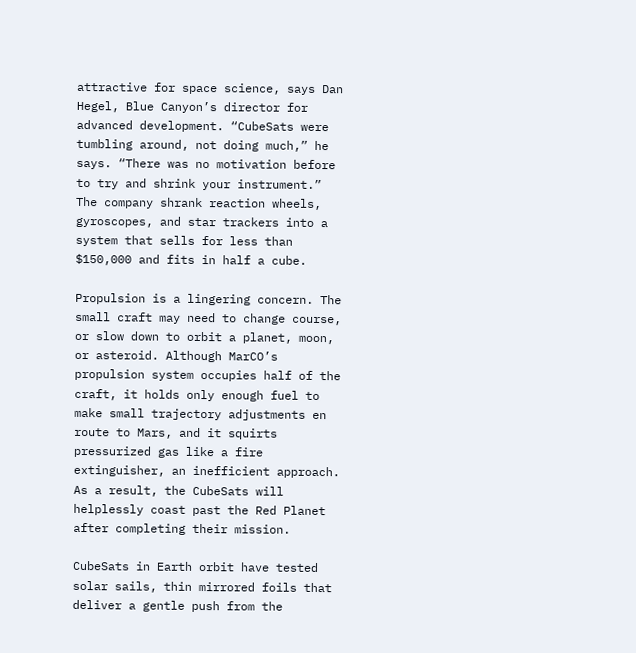attractive for space science, says Dan Hegel, Blue Canyon’s director for advanced development. “CubeSats were tumbling around, not doing much,” he says. “There was no motivation before to try and shrink your instrument.” The company shrank reaction wheels, gyroscopes, and star trackers into a system that sells for less than $150,000 and fits in half a cube.

Propulsion is a lingering concern. The small craft may need to change course, or slow down to orbit a planet, moon, or asteroid. Although MarCO’s propulsion system occupies half of the craft, it holds only enough fuel to make small trajectory adjustments en route to Mars, and it squirts pressurized gas like a fire extinguisher, an inefficient approach. As a result, the CubeSats will helplessly coast past the Red Planet after completing their mission.

CubeSats in Earth orbit have tested solar sails, thin mirrored foils that deliver a gentle push from the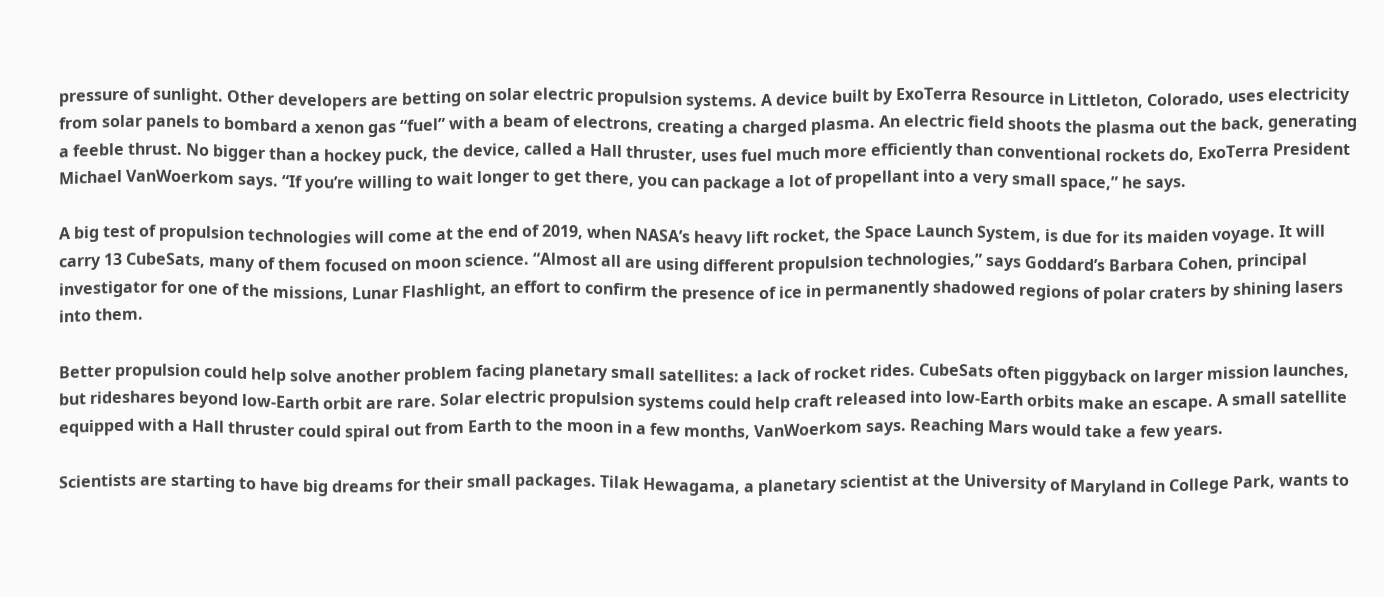pressure of sunlight. Other developers are betting on solar electric propulsion systems. A device built by ExoTerra Resource in Littleton, Colorado, uses electricity from solar panels to bombard a xenon gas “fuel” with a beam of electrons, creating a charged plasma. An electric field shoots the plasma out the back, generating a feeble thrust. No bigger than a hockey puck, the device, called a Hall thruster, uses fuel much more efficiently than conventional rockets do, ExoTerra President Michael VanWoerkom says. “If you’re willing to wait longer to get there, you can package a lot of propellant into a very small space,” he says.

A big test of propulsion technologies will come at the end of 2019, when NASA’s heavy lift rocket, the Space Launch System, is due for its maiden voyage. It will carry 13 CubeSats, many of them focused on moon science. “Almost all are using different propulsion technologies,” says Goddard’s Barbara Cohen, principal investigator for one of the missions, Lunar Flashlight, an effort to confirm the presence of ice in permanently shadowed regions of polar craters by shining lasers into them.

Better propulsion could help solve another problem facing planetary small satellites: a lack of rocket rides. CubeSats often piggyback on larger mission launches, but rideshares beyond low-Earth orbit are rare. Solar electric propulsion systems could help craft released into low-Earth orbits make an escape. A small satellite equipped with a Hall thruster could spiral out from Earth to the moon in a few months, VanWoerkom says. Reaching Mars would take a few years.

Scientists are starting to have big dreams for their small packages. Tilak Hewagama, a planetary scientist at the University of Maryland in College Park, wants to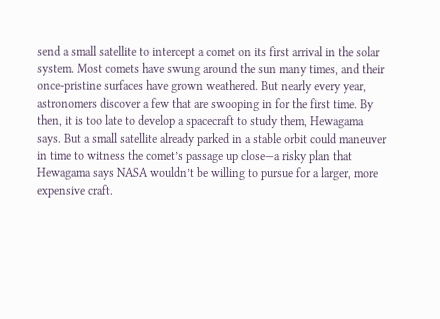send a small satellite to intercept a comet on its first arrival in the solar system. Most comets have swung around the sun many times, and their once-pristine surfaces have grown weathered. But nearly every year, astronomers discover a few that are swooping in for the first time. By then, it is too late to develop a spacecraft to study them, Hewagama says. But a small satellite already parked in a stable orbit could maneuver in time to witness the comet’s passage up close—a risky plan that Hewagama says NASA wouldn’t be willing to pursue for a larger, more expensive craft.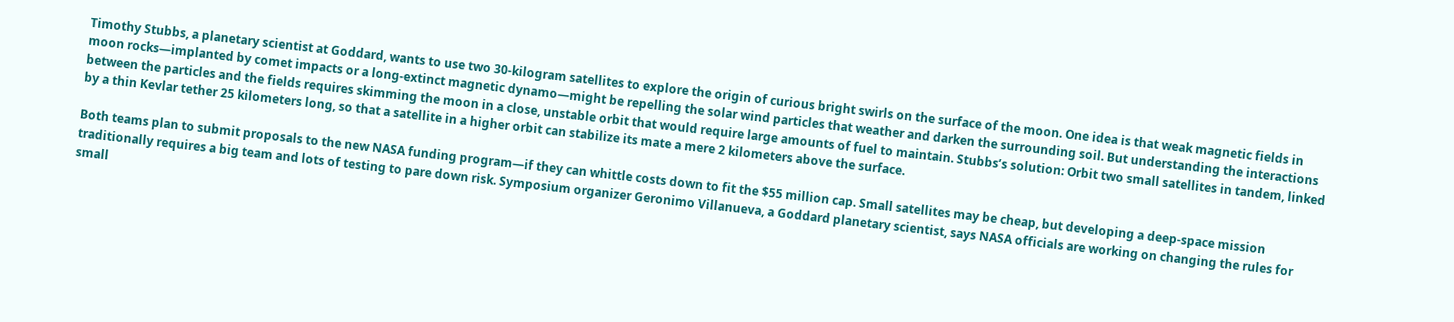Timothy Stubbs, a planetary scientist at Goddard, wants to use two 30-kilogram satellites to explore the origin of curious bright swirls on the surface of the moon. One idea is that weak magnetic fields in moon rocks—implanted by comet impacts or a long-extinct magnetic dynamo—might be repelling the solar wind particles that weather and darken the surrounding soil. But understanding the interactions between the particles and the fields requires skimming the moon in a close, unstable orbit that would require large amounts of fuel to maintain. Stubbs’s solution: Orbit two small satellites in tandem, linked by a thin Kevlar tether 25 kilometers long, so that a satellite in a higher orbit can stabilize its mate a mere 2 kilometers above the surface.

Both teams plan to submit proposals to the new NASA funding program—if they can whittle costs down to fit the $55 million cap. Small satellites may be cheap, but developing a deep-space mission traditionally requires a big team and lots of testing to pare down risk. Symposium organizer Geronimo Villanueva, a Goddard planetary scientist, says NASA officials are working on changing the rules for small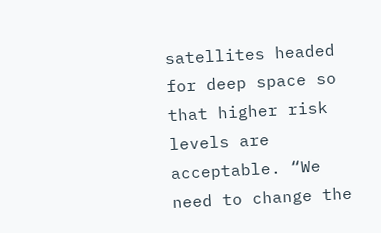satellites headed for deep space so that higher risk levels are acceptable. “We need to change the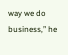way we do business,” he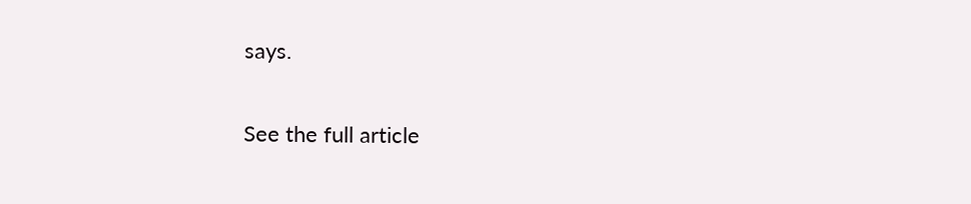says.

See the full article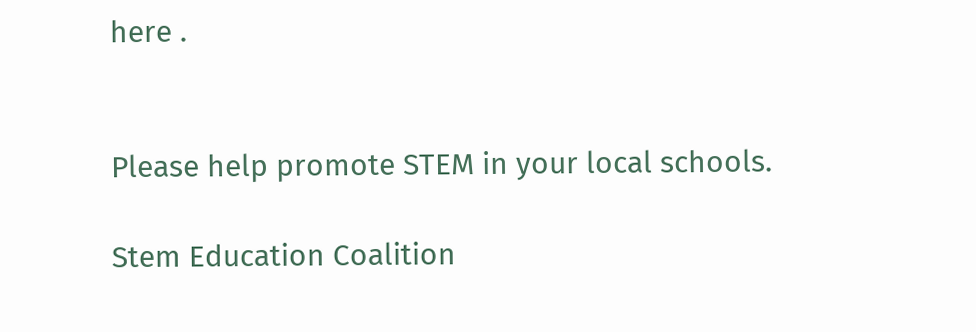here .


Please help promote STEM in your local schools.

Stem Education Coalition